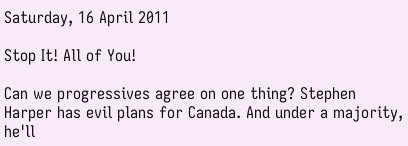Saturday, 16 April 2011

Stop It! All of You!

Can we progressives agree on one thing? Stephen Harper has evil plans for Canada. And under a majority, he'll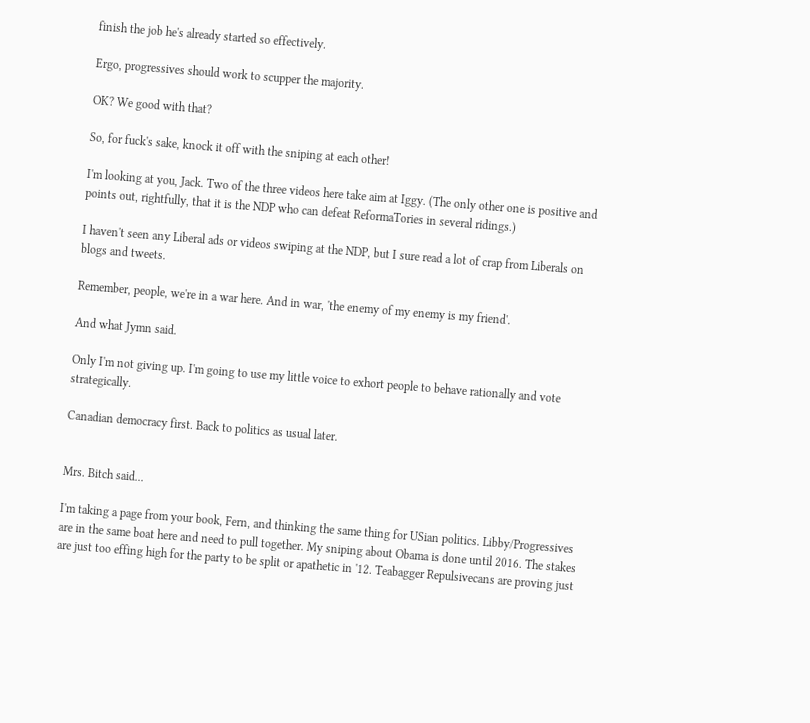finish the job he's already started so effectively.

Ergo, progressives should work to scupper the majority.

OK? We good with that?

So, for fuck's sake, knock it off with the sniping at each other!

I'm looking at you, Jack. Two of the three videos here take aim at Iggy. (The only other one is positive and points out, rightfully, that it is the NDP who can defeat ReformaTories in several ridings.)

I haven't seen any Liberal ads or videos swiping at the NDP, but I sure read a lot of crap from Liberals on blogs and tweets.

Remember, people, we're in a war here. And in war, 'the enemy of my enemy is my friend'.

And what Jymn said.

Only I'm not giving up. I'm going to use my little voice to exhort people to behave rationally and vote strategically.

Canadian democracy first. Back to politics as usual later.


Mrs. Bitch said...

I'm taking a page from your book, Fern, and thinking the same thing for USian politics. Libby/Progressives are in the same boat here and need to pull together. My sniping about Obama is done until 2016. The stakes are just too effing high for the party to be split or apathetic in '12. Teabagger Repulsivecans are proving just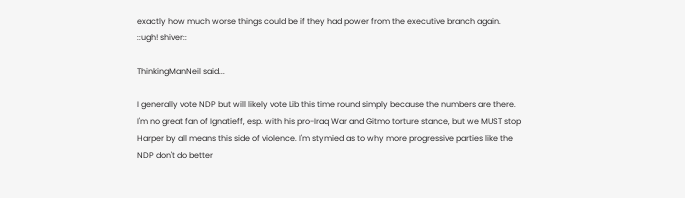exactly how much worse things could be if they had power from the executive branch again. ::ugh! shiver::

ThinkingManNeil said...

I generally vote NDP but will likely vote Lib this time round simply because the numbers are there. I'm no great fan of Ignatieff, esp. with his pro-Iraq War and Gitmo torture stance, but we MUST stop Harper by all means this side of violence. I'm stymied as to why more progressive parties like the NDP don't do better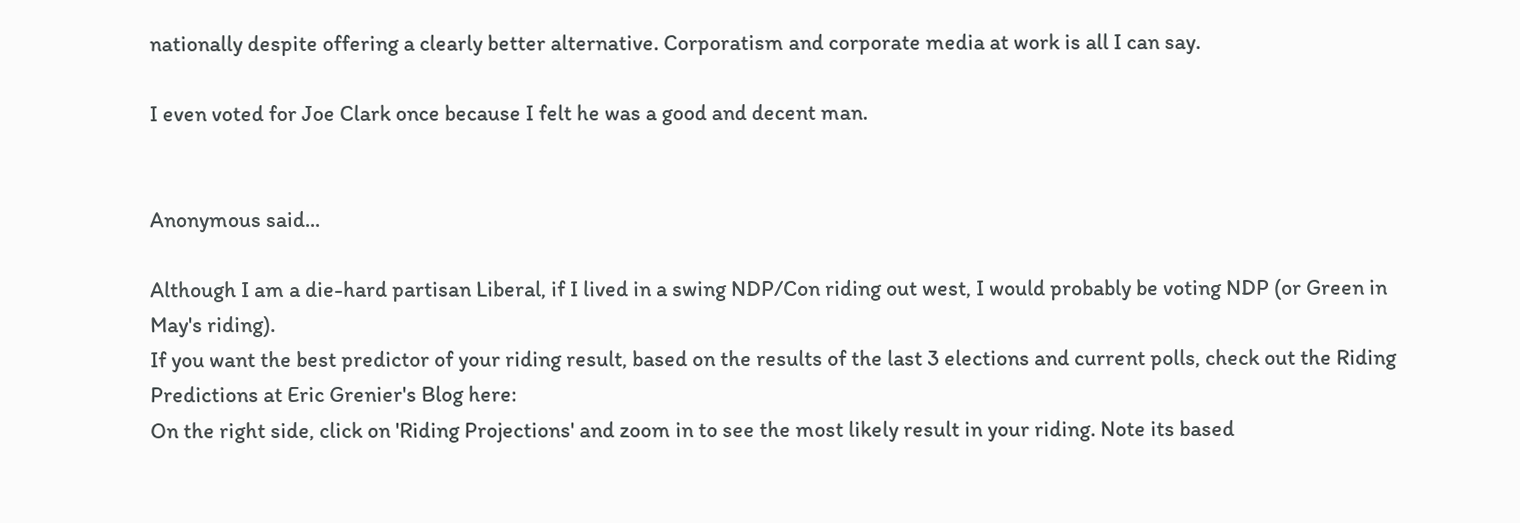nationally despite offering a clearly better alternative. Corporatism and corporate media at work is all I can say.

I even voted for Joe Clark once because I felt he was a good and decent man.


Anonymous said...

Although I am a die-hard partisan Liberal, if I lived in a swing NDP/Con riding out west, I would probably be voting NDP (or Green in May's riding).
If you want the best predictor of your riding result, based on the results of the last 3 elections and current polls, check out the Riding Predictions at Eric Grenier's Blog here:
On the right side, click on 'Riding Projections' and zoom in to see the most likely result in your riding. Note its based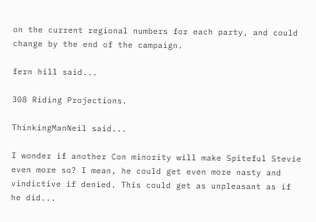on the current regional numbers for each party, and could change by the end of the campaign.

fern hill said...

308 Riding Projections.

ThinkingManNeil said...

I wonder if another Con minority will make Spiteful Stevie even more so? I mean, he could get even more nasty and vindictive if denied. This could get as unpleasant as if he did...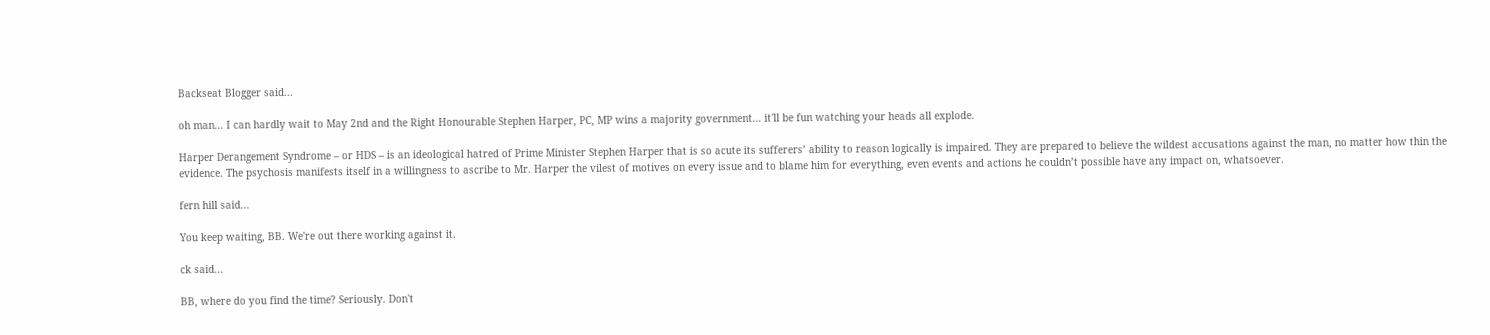Backseat Blogger said...

oh man... I can hardly wait to May 2nd and the Right Honourable Stephen Harper, PC, MP wins a majority government... it'll be fun watching your heads all explode.

Harper Derangement Syndrome – or HDS – is an ideological hatred of Prime Minister Stephen Harper that is so acute its sufferers’ ability to reason logically is impaired. They are prepared to believe the wildest accusations against the man, no matter how thin the evidence. The psychosis manifests itself in a willingness to ascribe to Mr. Harper the vilest of motives on every issue and to blame him for everything, even events and actions he couldn’t possible have any impact on, whatsoever.

fern hill said...

You keep waiting, BB. We're out there working against it.

ck said...

BB, where do you find the time? Seriously. Don't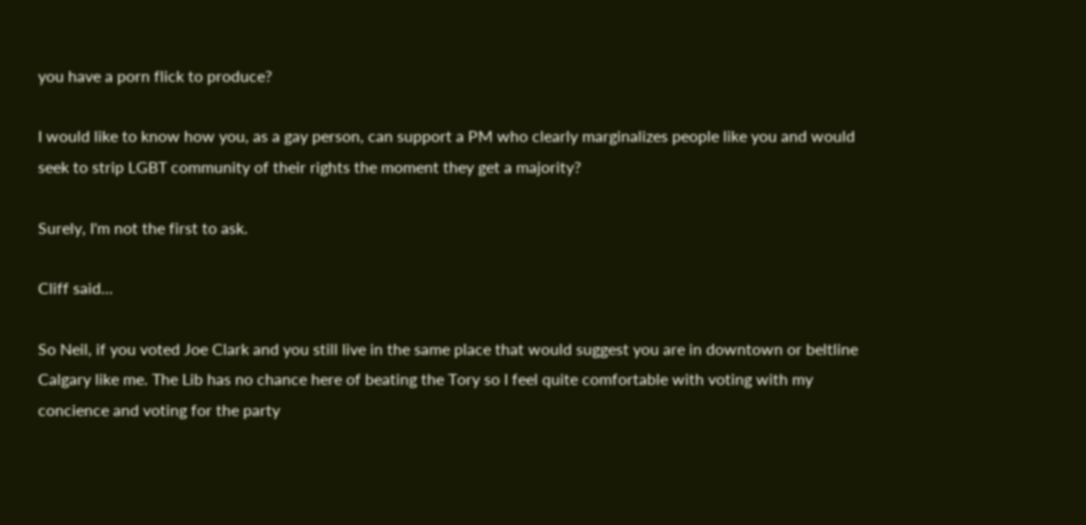you have a porn flick to produce?

I would like to know how you, as a gay person, can support a PM who clearly marginalizes people like you and would seek to strip LGBT community of their rights the moment they get a majority?

Surely, I'm not the first to ask.

Cliff said...

So Neil, if you voted Joe Clark and you still live in the same place that would suggest you are in downtown or beltline Calgary like me. The Lib has no chance here of beating the Tory so I feel quite comfortable with voting with my concience and voting for the party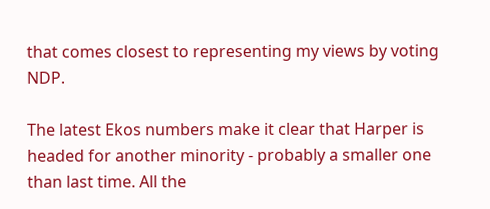that comes closest to representing my views by voting NDP.

The latest Ekos numbers make it clear that Harper is headed for another minority - probably a smaller one than last time. All the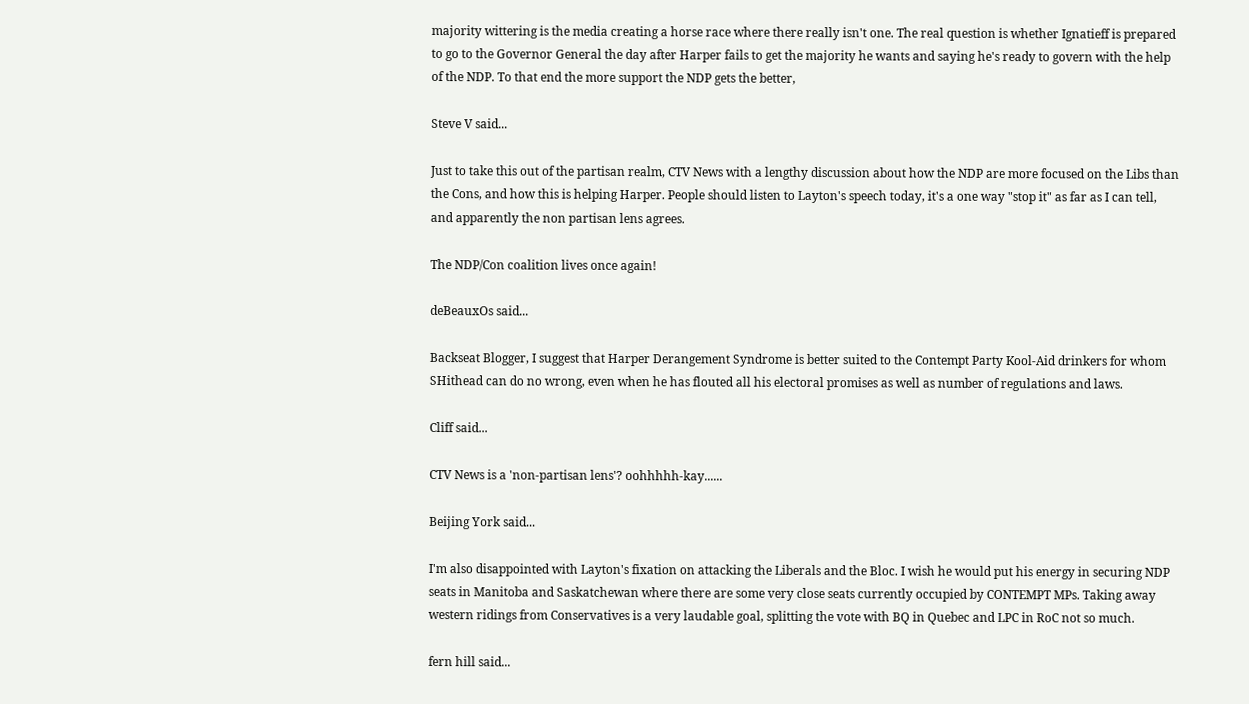majority wittering is the media creating a horse race where there really isn't one. The real question is whether Ignatieff is prepared to go to the Governor General the day after Harper fails to get the majority he wants and saying he's ready to govern with the help of the NDP. To that end the more support the NDP gets the better,

Steve V said...

Just to take this out of the partisan realm, CTV News with a lengthy discussion about how the NDP are more focused on the Libs than the Cons, and how this is helping Harper. People should listen to Layton's speech today, it's a one way "stop it" as far as I can tell, and apparently the non partisan lens agrees.

The NDP/Con coalition lives once again!

deBeauxOs said...

Backseat Blogger, I suggest that Harper Derangement Syndrome is better suited to the Contempt Party Kool-Aid drinkers for whom SHithead can do no wrong, even when he has flouted all his electoral promises as well as number of regulations and laws.

Cliff said...

CTV News is a 'non-partisan lens'? oohhhhh-kay......

Beijing York said...

I'm also disappointed with Layton's fixation on attacking the Liberals and the Bloc. I wish he would put his energy in securing NDP seats in Manitoba and Saskatchewan where there are some very close seats currently occupied by CONTEMPT MPs. Taking away western ridings from Conservatives is a very laudable goal, splitting the vote with BQ in Quebec and LPC in RoC not so much.

fern hill said...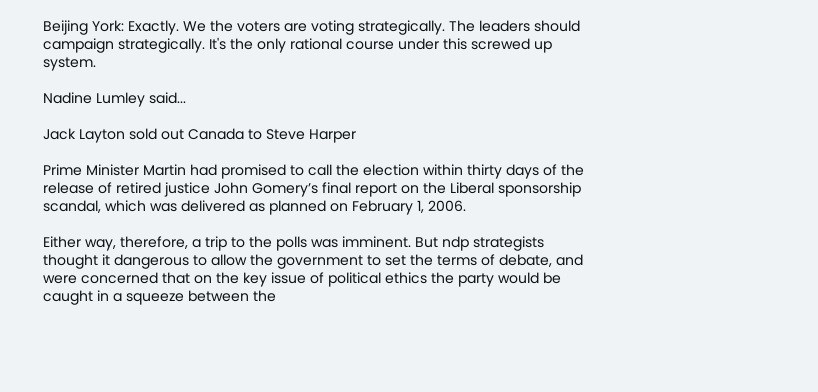Beijing York: Exactly. We the voters are voting strategically. The leaders should campaign strategically. It's the only rational course under this screwed up system.

Nadine Lumley said...

Jack Layton sold out Canada to Steve Harper

Prime Minister Martin had promised to call the election within thirty days of the release of retired justice John Gomery’s final report on the Liberal sponsorship scandal, which was delivered as planned on February 1, 2006.

Either way, therefore, a trip to the polls was imminent. But ndp strategists thought it dangerous to allow the government to set the terms of debate, and were concerned that on the key issue of political ethics the party would be caught in a squeeze between the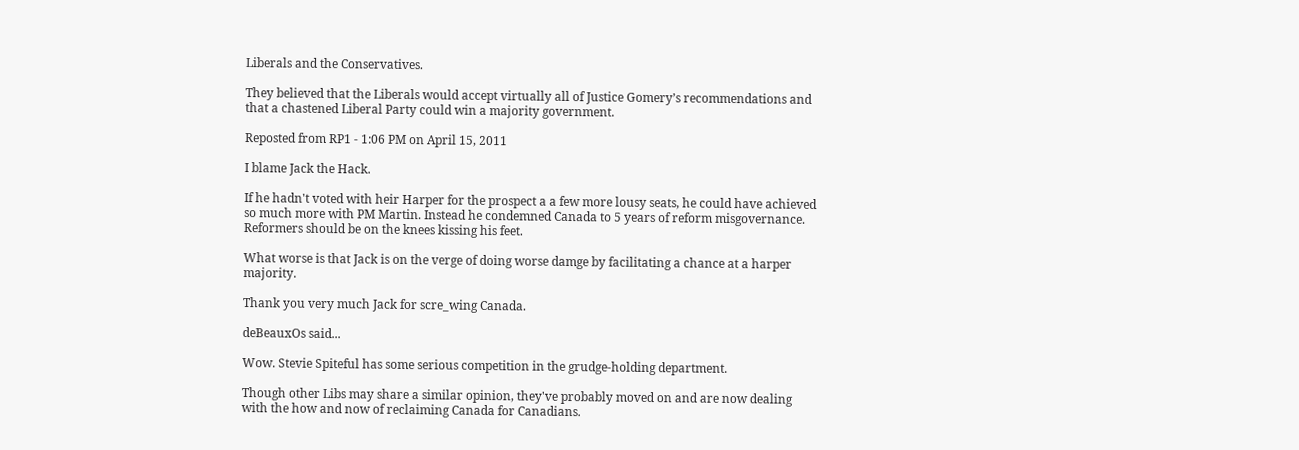Liberals and the Conservatives.

They believed that the Liberals would accept virtually all of Justice Gomery’s recommendations and that a chastened Liberal Party could win a majority government.

Reposted from RP1 - 1:06 PM on April 15, 2011

I blame Jack the Hack.

If he hadn't voted with heir Harper for the prospect a a few more lousy seats, he could have achieved so much more with PM Martin. Instead he condemned Canada to 5 years of reform misgovernance. Reformers should be on the knees kissing his feet.

What worse is that Jack is on the verge of doing worse damge by facilitating a chance at a harper majority.

Thank you very much Jack for scre_wing Canada.

deBeauxOs said...

Wow. Stevie Spiteful has some serious competition in the grudge-holding department.

Though other Libs may share a similar opinion, they've probably moved on and are now dealing with the how and now of reclaiming Canada for Canadians.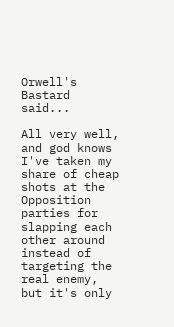Orwell's Bastard said...

All very well, and god knows I've taken my share of cheap shots at the Opposition parties for slapping each other around instead of targeting the real enemy, but it's only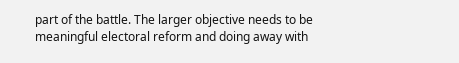part of the battle. The larger objective needs to be meaningful electoral reform and doing away with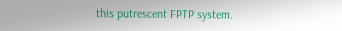this putrescent FPTP system.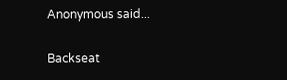Anonymous said...

Backseat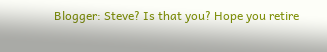Blogger: Steve? Is that you? Hope you retire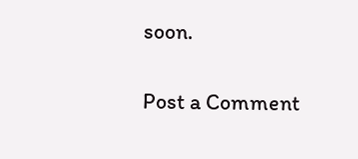soon.

Post a Comment